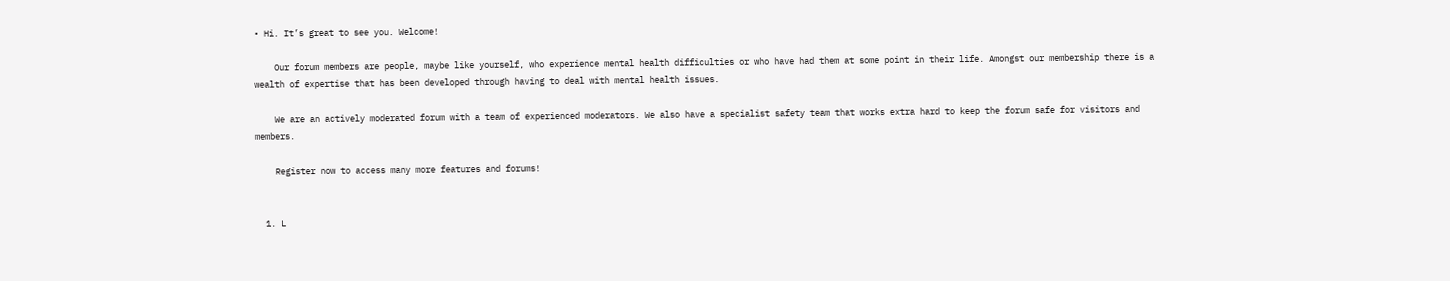• Hi. It’s great to see you. Welcome!

    Our forum members are people, maybe like yourself, who experience mental health difficulties or who have had them at some point in their life. Amongst our membership there is a wealth of expertise that has been developed through having to deal with mental health issues.

    We are an actively moderated forum with a team of experienced moderators. We also have a specialist safety team that works extra hard to keep the forum safe for visitors and members.

    Register now to access many more features and forums!


  1. L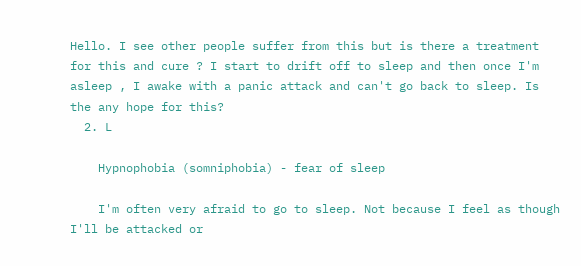Hello. I see other people suffer from this but is there a treatment for this and cure ? I start to drift off to sleep and then once I'm asleep , I awake with a panic attack and can't go back to sleep. Is the any hope for this?
  2. L

    Hypnophobia (somniphobia) - fear of sleep

    I'm often very afraid to go to sleep. Not because I feel as though I'll be attacked or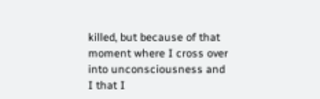killed, but because of that moment where I cross over into unconsciousness and I that I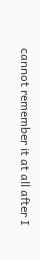cannot remember it at all after I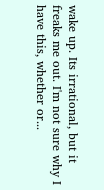wake up. Its irrational, but it freaks me out. I'm not sure why I have this, whether or...